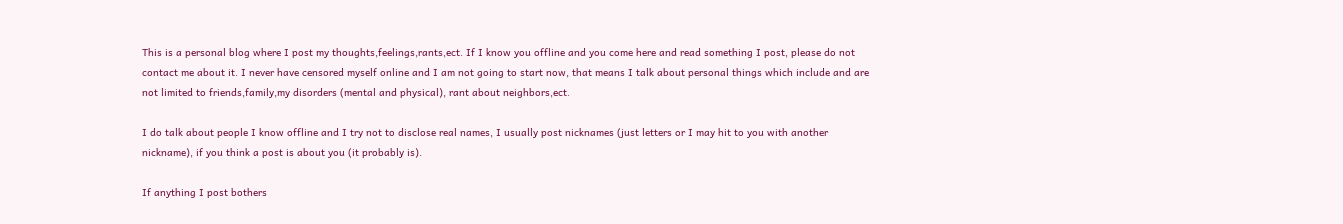This is a personal blog where I post my thoughts,feelings,rants,ect. If I know you offline and you come here and read something I post, please do not contact me about it. I never have censored myself online and I am not going to start now, that means I talk about personal things which include and are not limited to friends,family,my disorders (mental and physical), rant about neighbors,ect.

I do talk about people I know offline and I try not to disclose real names, I usually post nicknames (just letters or I may hit to you with another nickname), if you think a post is about you (it probably is).

If anything I post bothers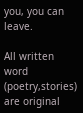you, you can leave.

All written word (poetry,stories) are original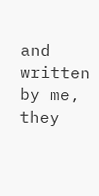and written by me, they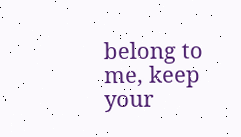belong to me, keep your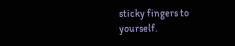sticky fingers to yourself.